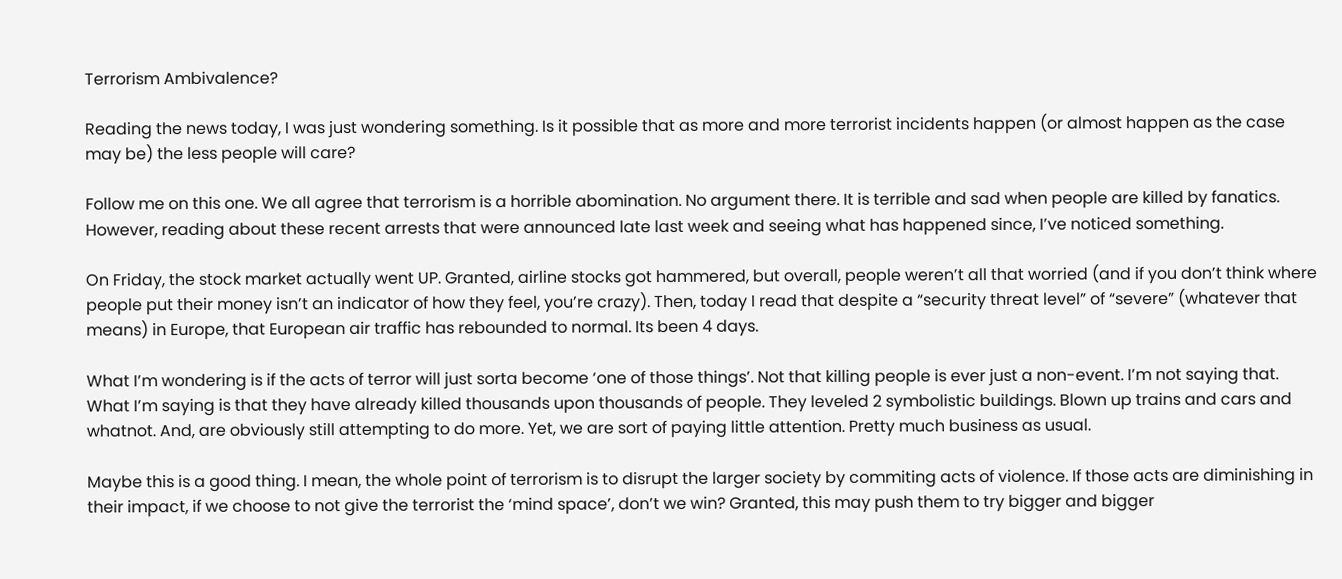Terrorism Ambivalence?

Reading the news today, I was just wondering something. Is it possible that as more and more terrorist incidents happen (or almost happen as the case may be) the less people will care?

Follow me on this one. We all agree that terrorism is a horrible abomination. No argument there. It is terrible and sad when people are killed by fanatics. However, reading about these recent arrests that were announced late last week and seeing what has happened since, I’ve noticed something.

On Friday, the stock market actually went UP. Granted, airline stocks got hammered, but overall, people weren’t all that worried (and if you don’t think where people put their money isn’t an indicator of how they feel, you’re crazy). Then, today I read that despite a “security threat level” of “severe” (whatever that means) in Europe, that European air traffic has rebounded to normal. Its been 4 days.

What I’m wondering is if the acts of terror will just sorta become ‘one of those things’. Not that killing people is ever just a non-event. I’m not saying that. What I’m saying is that they have already killed thousands upon thousands of people. They leveled 2 symbolistic buildings. Blown up trains and cars and whatnot. And, are obviously still attempting to do more. Yet, we are sort of paying little attention. Pretty much business as usual.

Maybe this is a good thing. I mean, the whole point of terrorism is to disrupt the larger society by commiting acts of violence. If those acts are diminishing in their impact, if we choose to not give the terrorist the ‘mind space’, don’t we win? Granted, this may push them to try bigger and bigger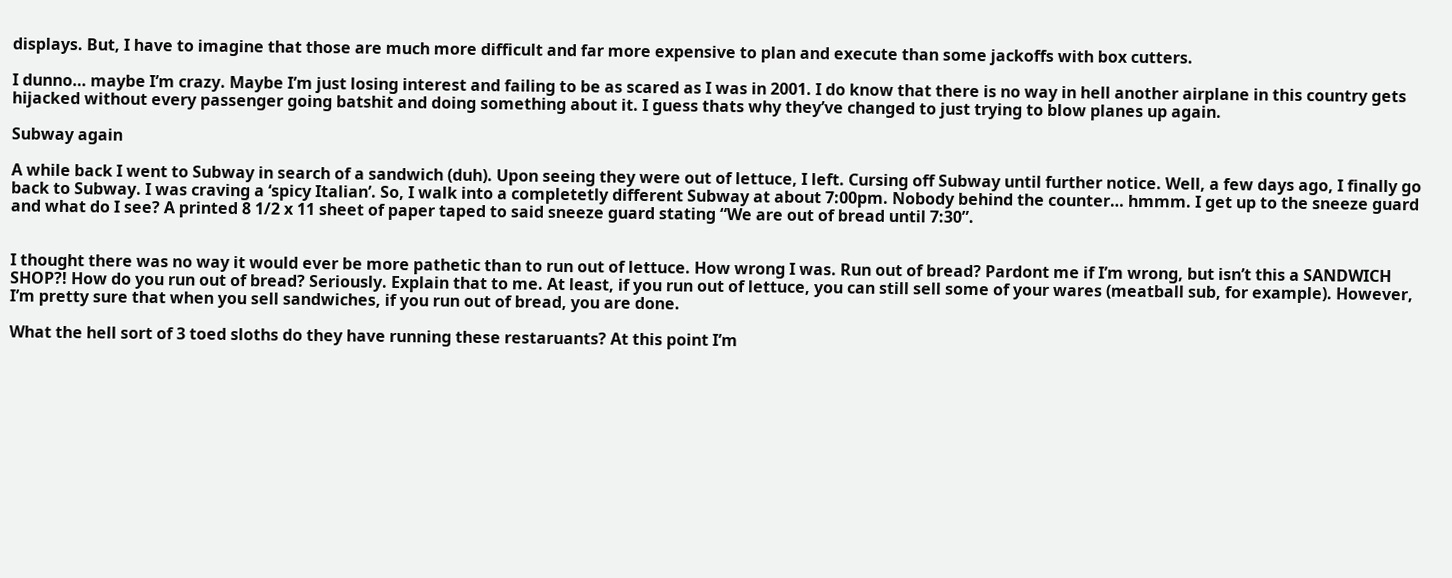displays. But, I have to imagine that those are much more difficult and far more expensive to plan and execute than some jackoffs with box cutters.

I dunno… maybe I’m crazy. Maybe I’m just losing interest and failing to be as scared as I was in 2001. I do know that there is no way in hell another airplane in this country gets hijacked without every passenger going batshit and doing something about it. I guess thats why they’ve changed to just trying to blow planes up again.

Subway again

A while back I went to Subway in search of a sandwich (duh). Upon seeing they were out of lettuce, I left. Cursing off Subway until further notice. Well, a few days ago, I finally go back to Subway. I was craving a ‘spicy Italian’. So, I walk into a completetly different Subway at about 7:00pm. Nobody behind the counter… hmmm. I get up to the sneeze guard and what do I see? A printed 8 1/2 x 11 sheet of paper taped to said sneeze guard stating “We are out of bread until 7:30”.


I thought there was no way it would ever be more pathetic than to run out of lettuce. How wrong I was. Run out of bread? Pardont me if I’m wrong, but isn’t this a SANDWICH SHOP?! How do you run out of bread? Seriously. Explain that to me. At least, if you run out of lettuce, you can still sell some of your wares (meatball sub, for example). However, I’m pretty sure that when you sell sandwiches, if you run out of bread, you are done.

What the hell sort of 3 toed sloths do they have running these restaruants? At this point I’m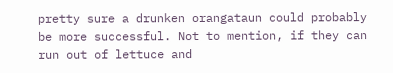pretty sure a drunken orangataun could probably be more successful. Not to mention, if they can run out of lettuce and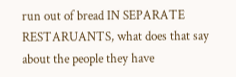run out of bread IN SEPARATE RESTARUANTS, what does that say about the people they have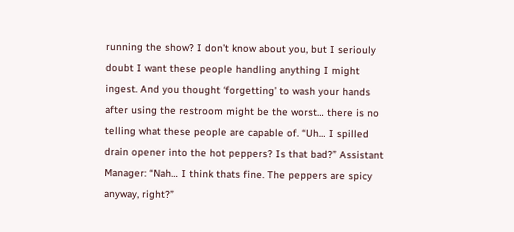running the show? I don’t know about you, but I seriouly doubt I want these people handling anything I might ingest. And you thought ‘forgetting’ to wash your hands after using the restroom might be the worst… there is no telling what these people are capable of. “Uh… I spilled drain opener into the hot peppers? Is that bad?” Assistant Manager: “Nah… I think thats fine. The peppers are spicy anyway, right?”